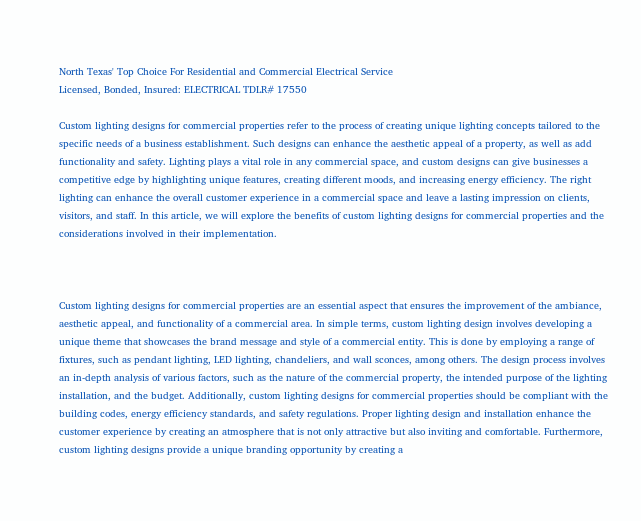North Texas' Top Choice For Residential and Commercial Electrical Service
Licensed, Bonded, Insured: ELECTRICAL TDLR# 17550

Custom lighting designs for commercial properties refer to the process of creating unique lighting concepts tailored to the specific needs of a business establishment. Such designs can enhance the aesthetic appeal of a property, as well as add functionality and safety. Lighting plays a vital role in any commercial space, and custom designs can give businesses a competitive edge by highlighting unique features, creating different moods, and increasing energy efficiency. The right lighting can enhance the overall customer experience in a commercial space and leave a lasting impression on clients, visitors, and staff. In this article, we will explore the benefits of custom lighting designs for commercial properties and the considerations involved in their implementation.



Custom lighting designs for commercial properties are an essential aspect that ensures the improvement of the ambiance, aesthetic appeal, and functionality of a commercial area. In simple terms, custom lighting design involves developing a unique theme that showcases the brand message and style of a commercial entity. This is done by employing a range of fixtures, such as pendant lighting, LED lighting, chandeliers, and wall sconces, among others. The design process involves an in-depth analysis of various factors, such as the nature of the commercial property, the intended purpose of the lighting installation, and the budget. Additionally, custom lighting designs for commercial properties should be compliant with the building codes, energy efficiency standards, and safety regulations. Proper lighting design and installation enhance the customer experience by creating an atmosphere that is not only attractive but also inviting and comfortable. Furthermore, custom lighting designs provide a unique branding opportunity by creating a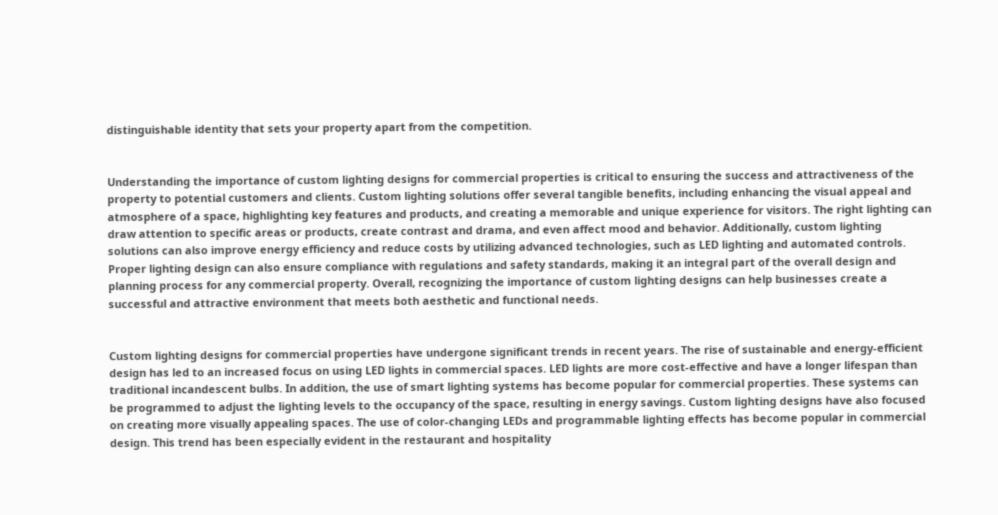distinguishable identity that sets your property apart from the competition.


Understanding the importance of custom lighting designs for commercial properties is critical to ensuring the success and attractiveness of the property to potential customers and clients. Custom lighting solutions offer several tangible benefits, including enhancing the visual appeal and atmosphere of a space, highlighting key features and products, and creating a memorable and unique experience for visitors. The right lighting can draw attention to specific areas or products, create contrast and drama, and even affect mood and behavior. Additionally, custom lighting solutions can also improve energy efficiency and reduce costs by utilizing advanced technologies, such as LED lighting and automated controls. Proper lighting design can also ensure compliance with regulations and safety standards, making it an integral part of the overall design and planning process for any commercial property. Overall, recognizing the importance of custom lighting designs can help businesses create a successful and attractive environment that meets both aesthetic and functional needs.


Custom lighting designs for commercial properties have undergone significant trends in recent years. The rise of sustainable and energy-efficient design has led to an increased focus on using LED lights in commercial spaces. LED lights are more cost-effective and have a longer lifespan than traditional incandescent bulbs. In addition, the use of smart lighting systems has become popular for commercial properties. These systems can be programmed to adjust the lighting levels to the occupancy of the space, resulting in energy savings. Custom lighting designs have also focused on creating more visually appealing spaces. The use of color-changing LEDs and programmable lighting effects has become popular in commercial design. This trend has been especially evident in the restaurant and hospitality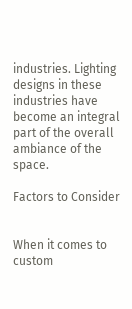industries. Lighting designs in these industries have become an integral part of the overall ambiance of the space.

Factors to Consider


When it comes to custom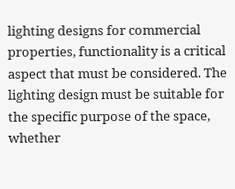lighting designs for commercial properties, functionality is a critical aspect that must be considered. The lighting design must be suitable for the specific purpose of the space, whether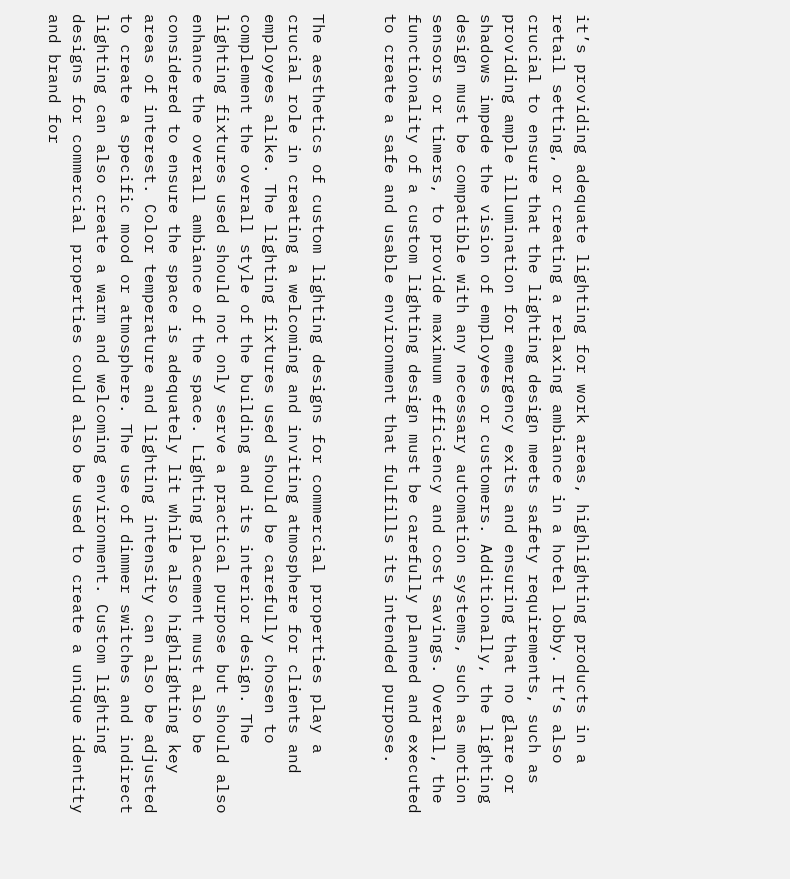it’s providing adequate lighting for work areas, highlighting products in a retail setting, or creating a relaxing ambiance in a hotel lobby. It’s also crucial to ensure that the lighting design meets safety requirements, such as providing ample illumination for emergency exits and ensuring that no glare or shadows impede the vision of employees or customers. Additionally, the lighting design must be compatible with any necessary automation systems, such as motion sensors or timers, to provide maximum efficiency and cost savings. Overall, the functionality of a custom lighting design must be carefully planned and executed to create a safe and usable environment that fulfills its intended purpose.


The aesthetics of custom lighting designs for commercial properties play a crucial role in creating a welcoming and inviting atmosphere for clients and employees alike. The lighting fixtures used should be carefully chosen to complement the overall style of the building and its interior design. The lighting fixtures used should not only serve a practical purpose but should also enhance the overall ambiance of the space. Lighting placement must also be considered to ensure the space is adequately lit while also highlighting key areas of interest. Color temperature and lighting intensity can also be adjusted to create a specific mood or atmosphere. The use of dimmer switches and indirect lighting can also create a warm and welcoming environment. Custom lighting designs for commercial properties could also be used to create a unique identity and brand for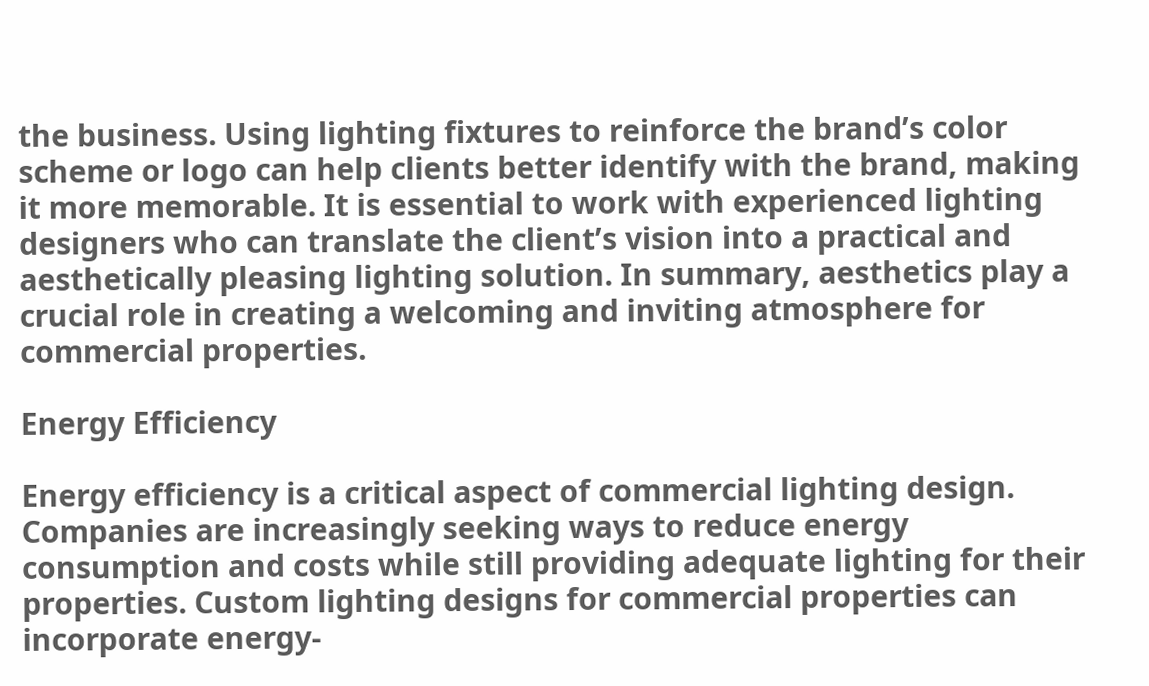the business. Using lighting fixtures to reinforce the brand’s color scheme or logo can help clients better identify with the brand, making it more memorable. It is essential to work with experienced lighting designers who can translate the client’s vision into a practical and aesthetically pleasing lighting solution. In summary, aesthetics play a crucial role in creating a welcoming and inviting atmosphere for commercial properties.

Energy Efficiency

Energy efficiency is a critical aspect of commercial lighting design. Companies are increasingly seeking ways to reduce energy consumption and costs while still providing adequate lighting for their properties. Custom lighting designs for commercial properties can incorporate energy-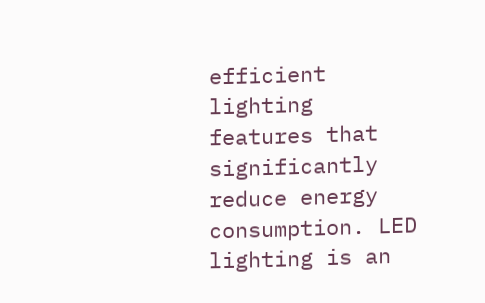efficient lighting features that significantly reduce energy consumption. LED lighting is an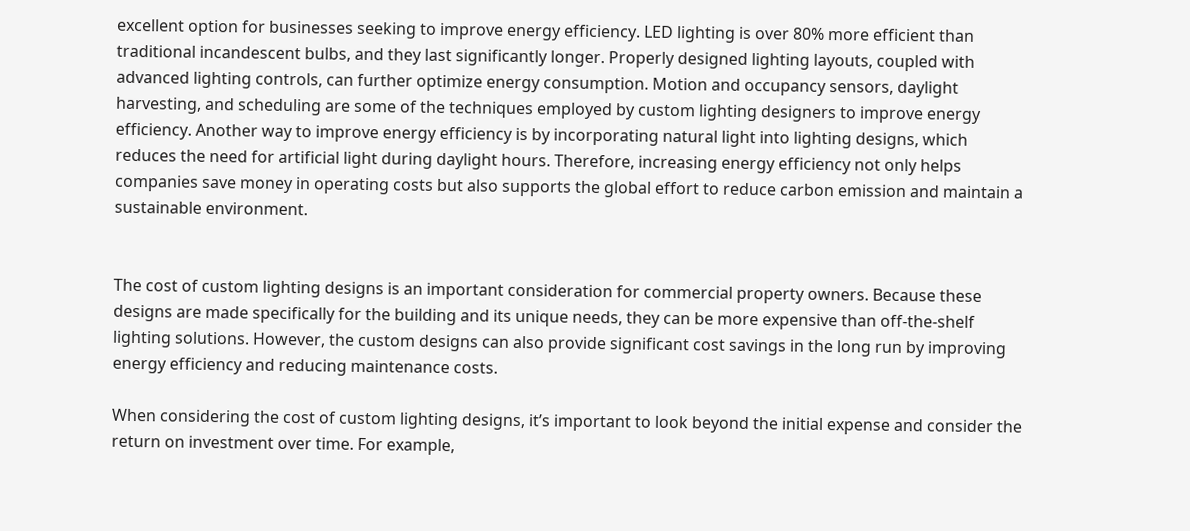excellent option for businesses seeking to improve energy efficiency. LED lighting is over 80% more efficient than traditional incandescent bulbs, and they last significantly longer. Properly designed lighting layouts, coupled with advanced lighting controls, can further optimize energy consumption. Motion and occupancy sensors, daylight harvesting, and scheduling are some of the techniques employed by custom lighting designers to improve energy efficiency. Another way to improve energy efficiency is by incorporating natural light into lighting designs, which reduces the need for artificial light during daylight hours. Therefore, increasing energy efficiency not only helps companies save money in operating costs but also supports the global effort to reduce carbon emission and maintain a sustainable environment.


The cost of custom lighting designs is an important consideration for commercial property owners. Because these designs are made specifically for the building and its unique needs, they can be more expensive than off-the-shelf lighting solutions. However, the custom designs can also provide significant cost savings in the long run by improving energy efficiency and reducing maintenance costs.

When considering the cost of custom lighting designs, it’s important to look beyond the initial expense and consider the return on investment over time. For example,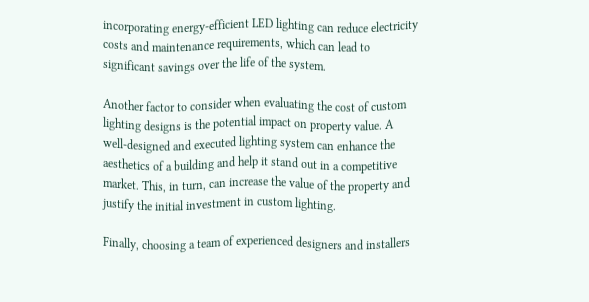incorporating energy-efficient LED lighting can reduce electricity costs and maintenance requirements, which can lead to significant savings over the life of the system.

Another factor to consider when evaluating the cost of custom lighting designs is the potential impact on property value. A well-designed and executed lighting system can enhance the aesthetics of a building and help it stand out in a competitive market. This, in turn, can increase the value of the property and justify the initial investment in custom lighting.

Finally, choosing a team of experienced designers and installers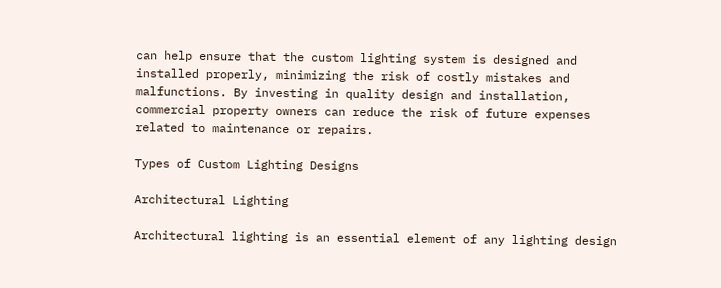can help ensure that the custom lighting system is designed and installed properly, minimizing the risk of costly mistakes and malfunctions. By investing in quality design and installation, commercial property owners can reduce the risk of future expenses related to maintenance or repairs.

Types of Custom Lighting Designs

Architectural Lighting

Architectural lighting is an essential element of any lighting design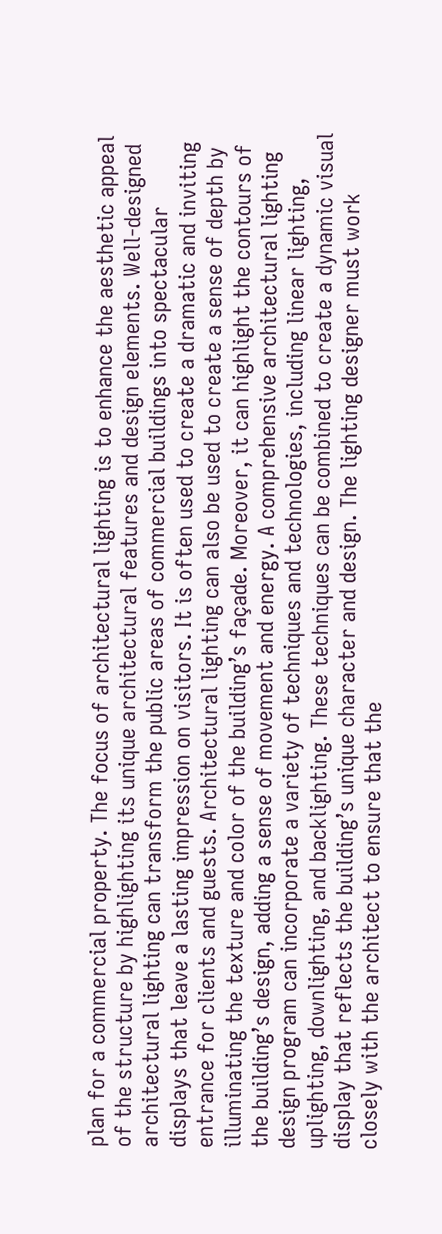plan for a commercial property. The focus of architectural lighting is to enhance the aesthetic appeal of the structure by highlighting its unique architectural features and design elements. Well-designed architectural lighting can transform the public areas of commercial buildings into spectacular displays that leave a lasting impression on visitors. It is often used to create a dramatic and inviting entrance for clients and guests. Architectural lighting can also be used to create a sense of depth by illuminating the texture and color of the building’s façade. Moreover, it can highlight the contours of the building’s design, adding a sense of movement and energy. A comprehensive architectural lighting design program can incorporate a variety of techniques and technologies, including linear lighting, uplighting, downlighting, and backlighting. These techniques can be combined to create a dynamic visual display that reflects the building’s unique character and design. The lighting designer must work closely with the architect to ensure that the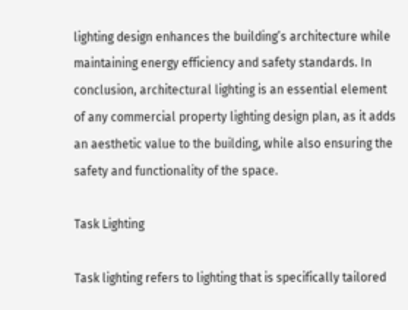lighting design enhances the building’s architecture while maintaining energy efficiency and safety standards. In conclusion, architectural lighting is an essential element of any commercial property lighting design plan, as it adds an aesthetic value to the building, while also ensuring the safety and functionality of the space.

Task Lighting

Task lighting refers to lighting that is specifically tailored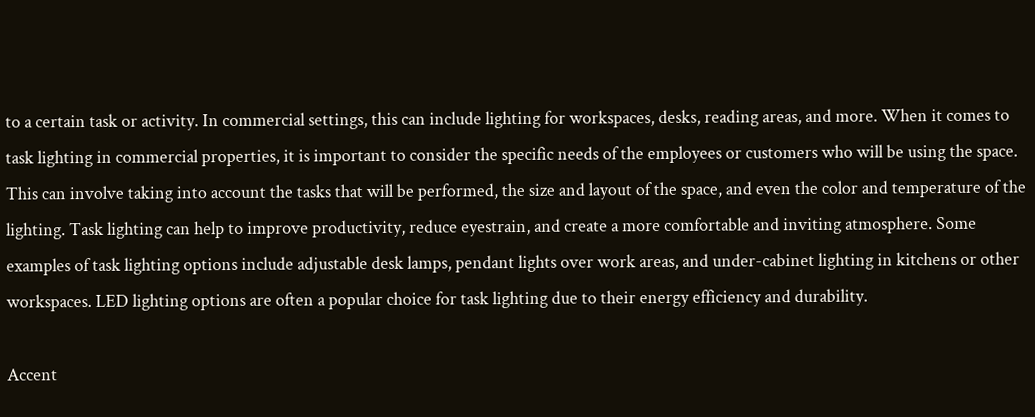to a certain task or activity. In commercial settings, this can include lighting for workspaces, desks, reading areas, and more. When it comes to task lighting in commercial properties, it is important to consider the specific needs of the employees or customers who will be using the space. This can involve taking into account the tasks that will be performed, the size and layout of the space, and even the color and temperature of the lighting. Task lighting can help to improve productivity, reduce eyestrain, and create a more comfortable and inviting atmosphere. Some examples of task lighting options include adjustable desk lamps, pendant lights over work areas, and under-cabinet lighting in kitchens or other workspaces. LED lighting options are often a popular choice for task lighting due to their energy efficiency and durability.

Accent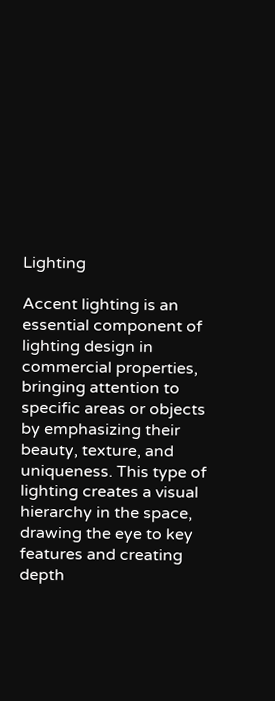Lighting

Accent lighting is an essential component of lighting design in commercial properties, bringing attention to specific areas or objects by emphasizing their beauty, texture, and uniqueness. This type of lighting creates a visual hierarchy in the space, drawing the eye to key features and creating depth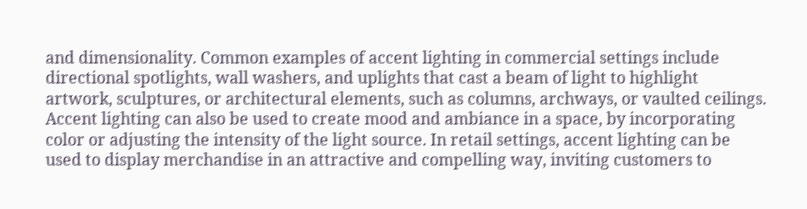and dimensionality. Common examples of accent lighting in commercial settings include directional spotlights, wall washers, and uplights that cast a beam of light to highlight artwork, sculptures, or architectural elements, such as columns, archways, or vaulted ceilings. Accent lighting can also be used to create mood and ambiance in a space, by incorporating color or adjusting the intensity of the light source. In retail settings, accent lighting can be used to display merchandise in an attractive and compelling way, inviting customers to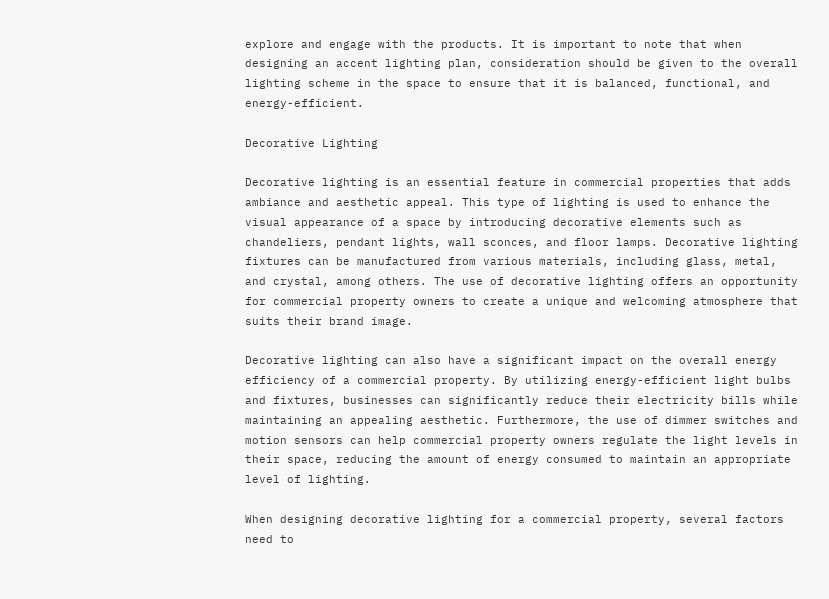explore and engage with the products. It is important to note that when designing an accent lighting plan, consideration should be given to the overall lighting scheme in the space to ensure that it is balanced, functional, and energy-efficient.

Decorative Lighting

Decorative lighting is an essential feature in commercial properties that adds ambiance and aesthetic appeal. This type of lighting is used to enhance the visual appearance of a space by introducing decorative elements such as chandeliers, pendant lights, wall sconces, and floor lamps. Decorative lighting fixtures can be manufactured from various materials, including glass, metal, and crystal, among others. The use of decorative lighting offers an opportunity for commercial property owners to create a unique and welcoming atmosphere that suits their brand image.

Decorative lighting can also have a significant impact on the overall energy efficiency of a commercial property. By utilizing energy-efficient light bulbs and fixtures, businesses can significantly reduce their electricity bills while maintaining an appealing aesthetic. Furthermore, the use of dimmer switches and motion sensors can help commercial property owners regulate the light levels in their space, reducing the amount of energy consumed to maintain an appropriate level of lighting.

When designing decorative lighting for a commercial property, several factors need to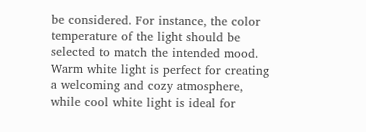be considered. For instance, the color temperature of the light should be selected to match the intended mood. Warm white light is perfect for creating a welcoming and cozy atmosphere, while cool white light is ideal for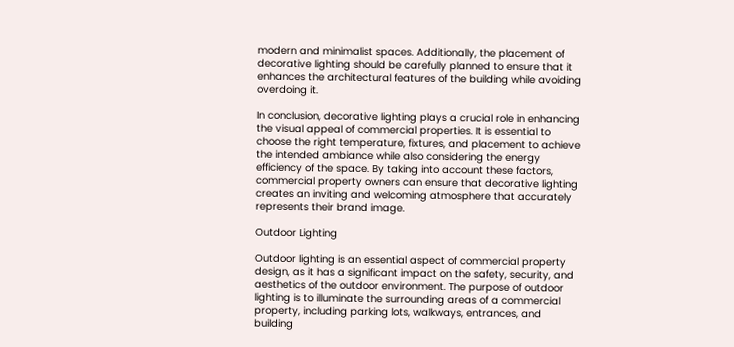modern and minimalist spaces. Additionally, the placement of decorative lighting should be carefully planned to ensure that it enhances the architectural features of the building while avoiding overdoing it.

In conclusion, decorative lighting plays a crucial role in enhancing the visual appeal of commercial properties. It is essential to choose the right temperature, fixtures, and placement to achieve the intended ambiance while also considering the energy efficiency of the space. By taking into account these factors, commercial property owners can ensure that decorative lighting creates an inviting and welcoming atmosphere that accurately represents their brand image.

Outdoor Lighting

Outdoor lighting is an essential aspect of commercial property design, as it has a significant impact on the safety, security, and aesthetics of the outdoor environment. The purpose of outdoor lighting is to illuminate the surrounding areas of a commercial property, including parking lots, walkways, entrances, and building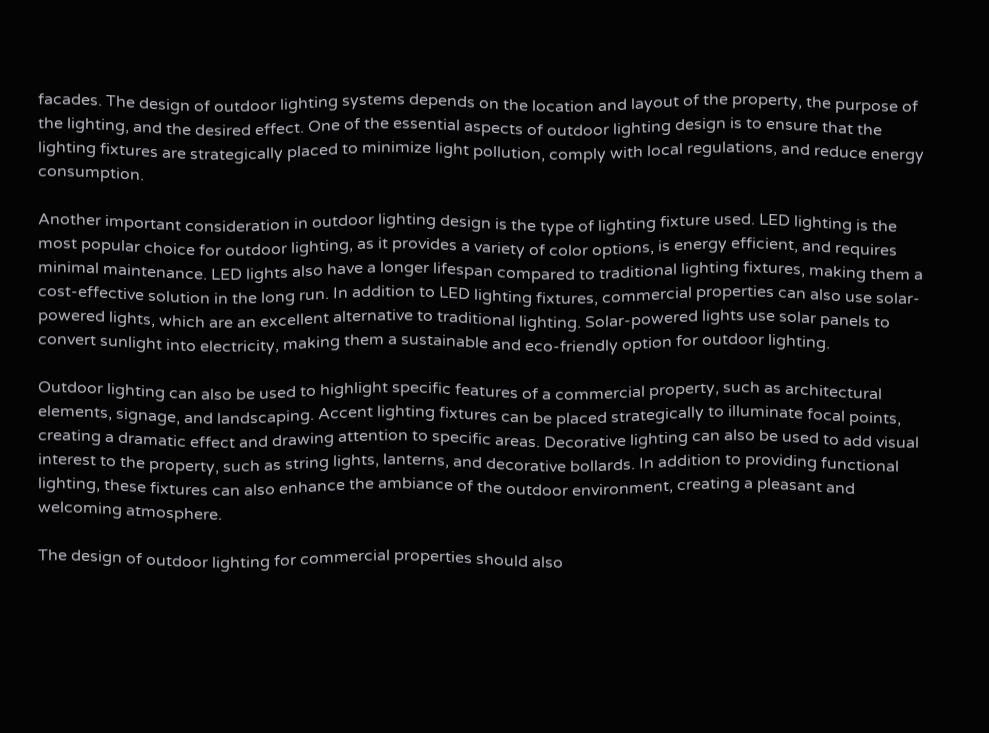facades. The design of outdoor lighting systems depends on the location and layout of the property, the purpose of the lighting, and the desired effect. One of the essential aspects of outdoor lighting design is to ensure that the lighting fixtures are strategically placed to minimize light pollution, comply with local regulations, and reduce energy consumption.

Another important consideration in outdoor lighting design is the type of lighting fixture used. LED lighting is the most popular choice for outdoor lighting, as it provides a variety of color options, is energy efficient, and requires minimal maintenance. LED lights also have a longer lifespan compared to traditional lighting fixtures, making them a cost-effective solution in the long run. In addition to LED lighting fixtures, commercial properties can also use solar-powered lights, which are an excellent alternative to traditional lighting. Solar-powered lights use solar panels to convert sunlight into electricity, making them a sustainable and eco-friendly option for outdoor lighting.

Outdoor lighting can also be used to highlight specific features of a commercial property, such as architectural elements, signage, and landscaping. Accent lighting fixtures can be placed strategically to illuminate focal points, creating a dramatic effect and drawing attention to specific areas. Decorative lighting can also be used to add visual interest to the property, such as string lights, lanterns, and decorative bollards. In addition to providing functional lighting, these fixtures can also enhance the ambiance of the outdoor environment, creating a pleasant and welcoming atmosphere.

The design of outdoor lighting for commercial properties should also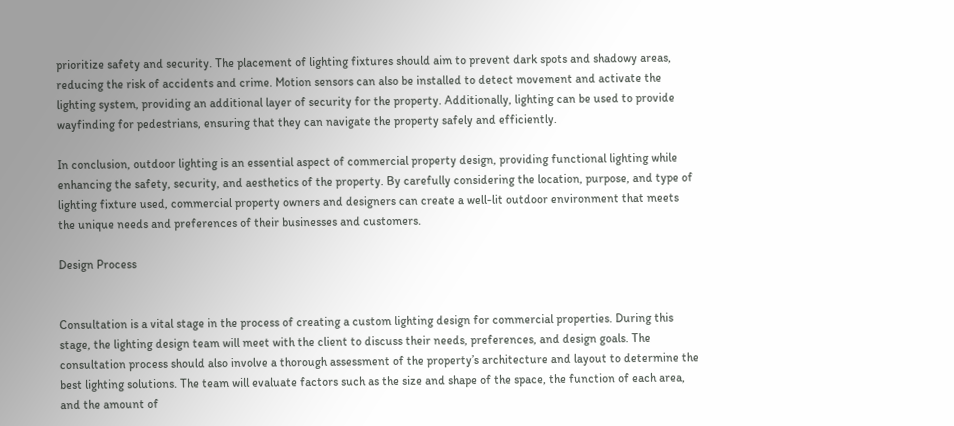prioritize safety and security. The placement of lighting fixtures should aim to prevent dark spots and shadowy areas, reducing the risk of accidents and crime. Motion sensors can also be installed to detect movement and activate the lighting system, providing an additional layer of security for the property. Additionally, lighting can be used to provide wayfinding for pedestrians, ensuring that they can navigate the property safely and efficiently.

In conclusion, outdoor lighting is an essential aspect of commercial property design, providing functional lighting while enhancing the safety, security, and aesthetics of the property. By carefully considering the location, purpose, and type of lighting fixture used, commercial property owners and designers can create a well-lit outdoor environment that meets the unique needs and preferences of their businesses and customers.

Design Process


Consultation is a vital stage in the process of creating a custom lighting design for commercial properties. During this stage, the lighting design team will meet with the client to discuss their needs, preferences, and design goals. The consultation process should also involve a thorough assessment of the property’s architecture and layout to determine the best lighting solutions. The team will evaluate factors such as the size and shape of the space, the function of each area, and the amount of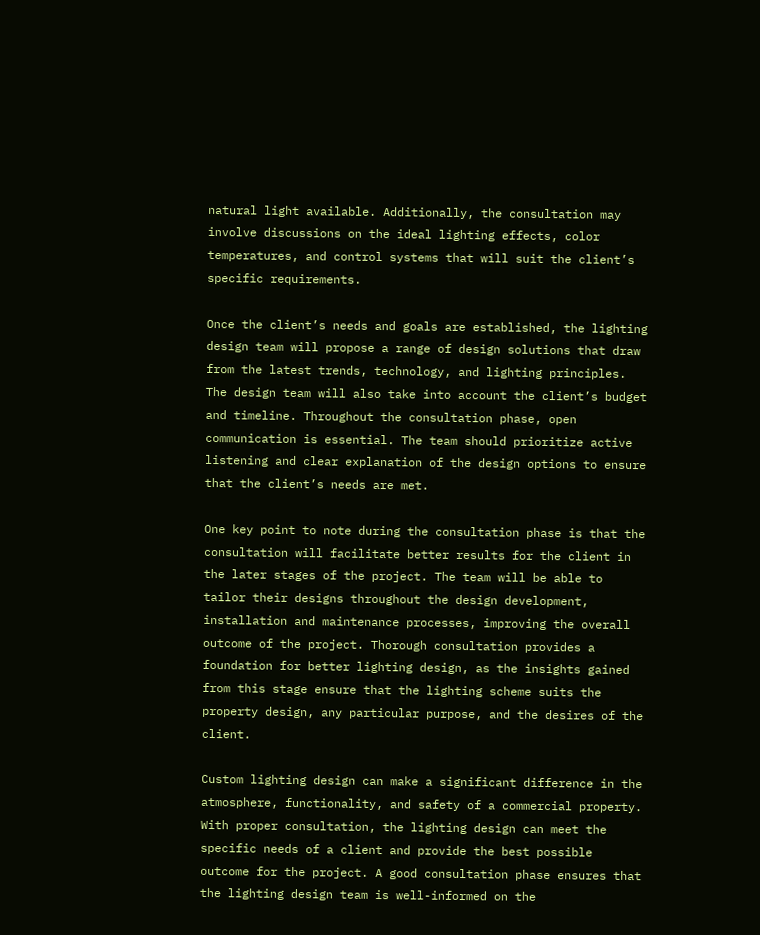natural light available. Additionally, the consultation may involve discussions on the ideal lighting effects, color temperatures, and control systems that will suit the client’s specific requirements.

Once the client’s needs and goals are established, the lighting design team will propose a range of design solutions that draw from the latest trends, technology, and lighting principles. The design team will also take into account the client’s budget and timeline. Throughout the consultation phase, open communication is essential. The team should prioritize active listening and clear explanation of the design options to ensure that the client’s needs are met.

One key point to note during the consultation phase is that the consultation will facilitate better results for the client in the later stages of the project. The team will be able to tailor their designs throughout the design development, installation and maintenance processes, improving the overall outcome of the project. Thorough consultation provides a foundation for better lighting design, as the insights gained from this stage ensure that the lighting scheme suits the property design, any particular purpose, and the desires of the client.

Custom lighting design can make a significant difference in the atmosphere, functionality, and safety of a commercial property. With proper consultation, the lighting design can meet the specific needs of a client and provide the best possible outcome for the project. A good consultation phase ensures that the lighting design team is well-informed on the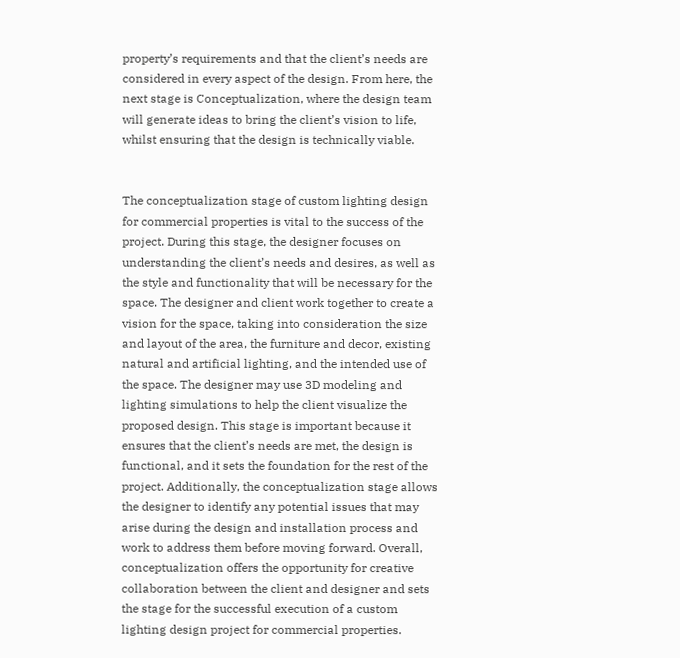property’s requirements and that the client’s needs are considered in every aspect of the design. From here, the next stage is Conceptualization, where the design team will generate ideas to bring the client’s vision to life, whilst ensuring that the design is technically viable.


The conceptualization stage of custom lighting design for commercial properties is vital to the success of the project. During this stage, the designer focuses on understanding the client’s needs and desires, as well as the style and functionality that will be necessary for the space. The designer and client work together to create a vision for the space, taking into consideration the size and layout of the area, the furniture and decor, existing natural and artificial lighting, and the intended use of the space. The designer may use 3D modeling and lighting simulations to help the client visualize the proposed design. This stage is important because it ensures that the client’s needs are met, the design is functional, and it sets the foundation for the rest of the project. Additionally, the conceptualization stage allows the designer to identify any potential issues that may arise during the design and installation process and work to address them before moving forward. Overall, conceptualization offers the opportunity for creative collaboration between the client and designer and sets the stage for the successful execution of a custom lighting design project for commercial properties.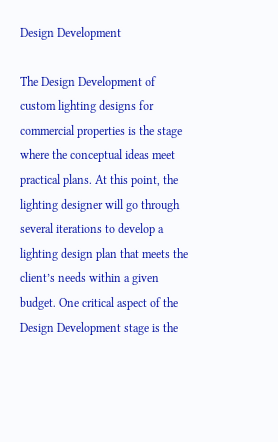Design Development

The Design Development of custom lighting designs for commercial properties is the stage where the conceptual ideas meet practical plans. At this point, the lighting designer will go through several iterations to develop a lighting design plan that meets the client’s needs within a given budget. One critical aspect of the Design Development stage is the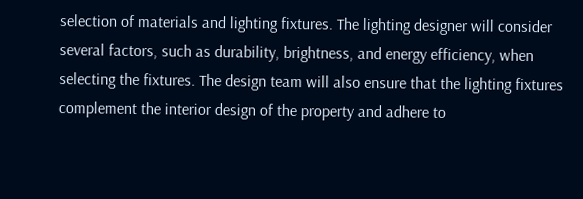selection of materials and lighting fixtures. The lighting designer will consider several factors, such as durability, brightness, and energy efficiency, when selecting the fixtures. The design team will also ensure that the lighting fixtures complement the interior design of the property and adhere to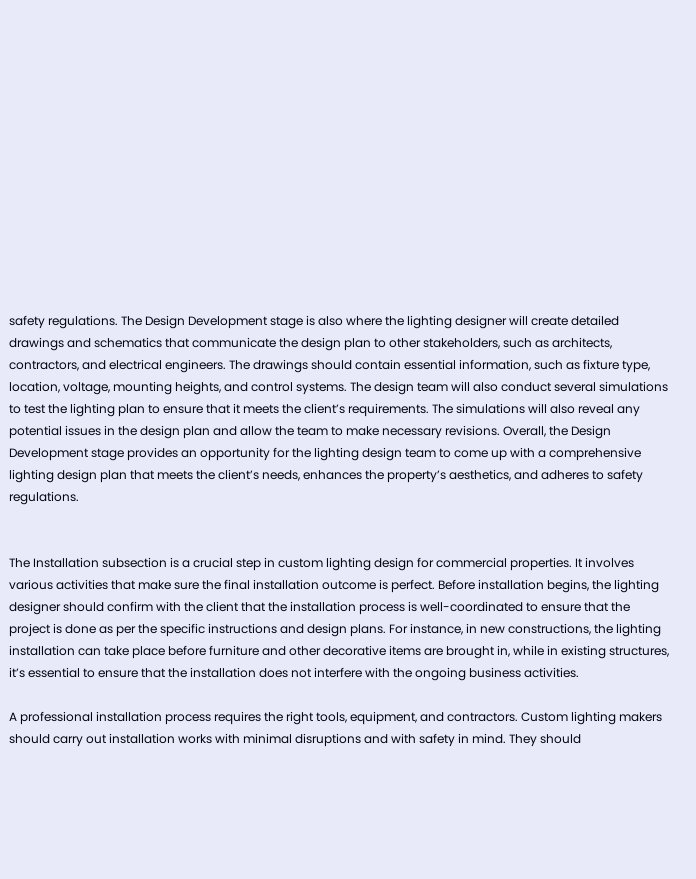safety regulations. The Design Development stage is also where the lighting designer will create detailed drawings and schematics that communicate the design plan to other stakeholders, such as architects, contractors, and electrical engineers. The drawings should contain essential information, such as fixture type, location, voltage, mounting heights, and control systems. The design team will also conduct several simulations to test the lighting plan to ensure that it meets the client’s requirements. The simulations will also reveal any potential issues in the design plan and allow the team to make necessary revisions. Overall, the Design Development stage provides an opportunity for the lighting design team to come up with a comprehensive lighting design plan that meets the client’s needs, enhances the property’s aesthetics, and adheres to safety regulations.


The Installation subsection is a crucial step in custom lighting design for commercial properties. It involves various activities that make sure the final installation outcome is perfect. Before installation begins, the lighting designer should confirm with the client that the installation process is well-coordinated to ensure that the project is done as per the specific instructions and design plans. For instance, in new constructions, the lighting installation can take place before furniture and other decorative items are brought in, while in existing structures, it’s essential to ensure that the installation does not interfere with the ongoing business activities.

A professional installation process requires the right tools, equipment, and contractors. Custom lighting makers should carry out installation works with minimal disruptions and with safety in mind. They should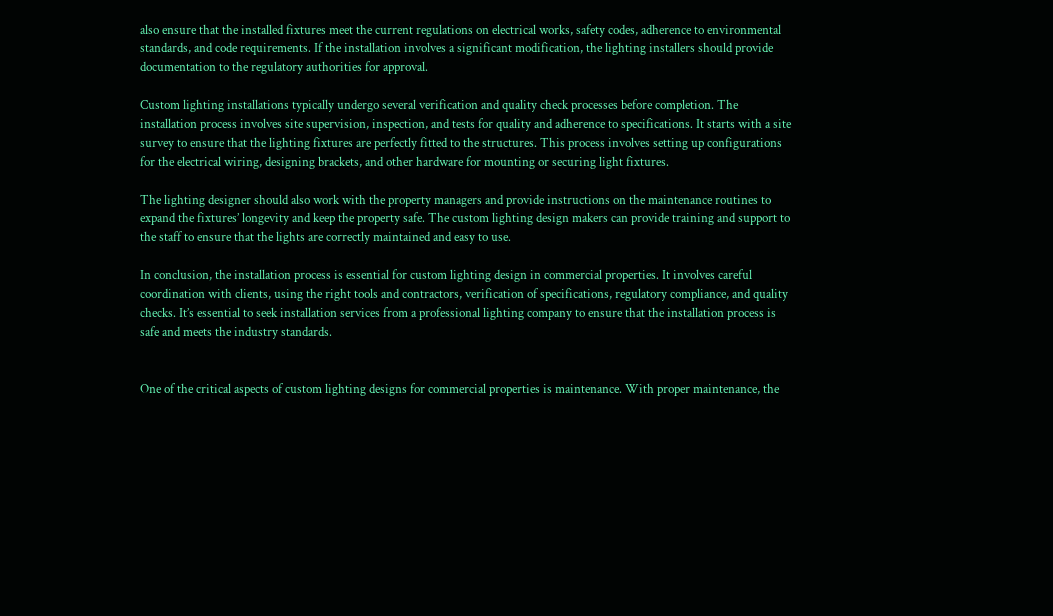also ensure that the installed fixtures meet the current regulations on electrical works, safety codes, adherence to environmental standards, and code requirements. If the installation involves a significant modification, the lighting installers should provide documentation to the regulatory authorities for approval.

Custom lighting installations typically undergo several verification and quality check processes before completion. The installation process involves site supervision, inspection, and tests for quality and adherence to specifications. It starts with a site survey to ensure that the lighting fixtures are perfectly fitted to the structures. This process involves setting up configurations for the electrical wiring, designing brackets, and other hardware for mounting or securing light fixtures.

The lighting designer should also work with the property managers and provide instructions on the maintenance routines to expand the fixtures’ longevity and keep the property safe. The custom lighting design makers can provide training and support to the staff to ensure that the lights are correctly maintained and easy to use.

In conclusion, the installation process is essential for custom lighting design in commercial properties. It involves careful coordination with clients, using the right tools and contractors, verification of specifications, regulatory compliance, and quality checks. It’s essential to seek installation services from a professional lighting company to ensure that the installation process is safe and meets the industry standards.


One of the critical aspects of custom lighting designs for commercial properties is maintenance. With proper maintenance, the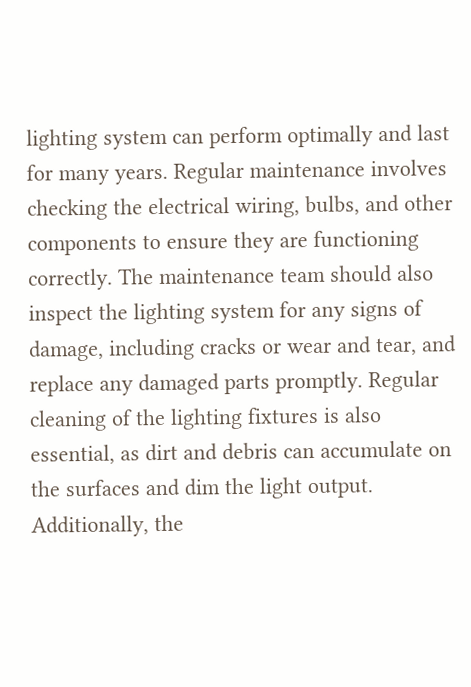lighting system can perform optimally and last for many years. Regular maintenance involves checking the electrical wiring, bulbs, and other components to ensure they are functioning correctly. The maintenance team should also inspect the lighting system for any signs of damage, including cracks or wear and tear, and replace any damaged parts promptly. Regular cleaning of the lighting fixtures is also essential, as dirt and debris can accumulate on the surfaces and dim the light output. Additionally, the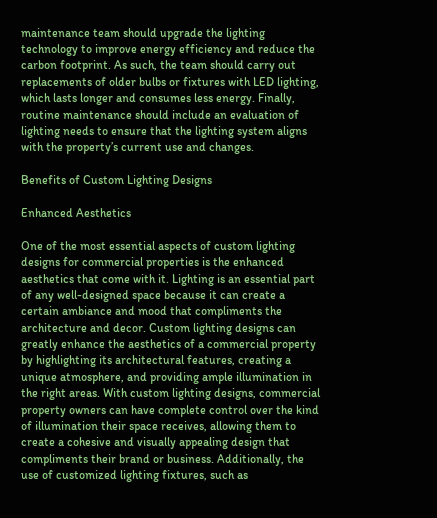maintenance team should upgrade the lighting technology to improve energy efficiency and reduce the carbon footprint. As such, the team should carry out replacements of older bulbs or fixtures with LED lighting, which lasts longer and consumes less energy. Finally, routine maintenance should include an evaluation of lighting needs to ensure that the lighting system aligns with the property’s current use and changes.

Benefits of Custom Lighting Designs

Enhanced Aesthetics

One of the most essential aspects of custom lighting designs for commercial properties is the enhanced aesthetics that come with it. Lighting is an essential part of any well-designed space because it can create a certain ambiance and mood that compliments the architecture and decor. Custom lighting designs can greatly enhance the aesthetics of a commercial property by highlighting its architectural features, creating a unique atmosphere, and providing ample illumination in the right areas. With custom lighting designs, commercial property owners can have complete control over the kind of illumination their space receives, allowing them to create a cohesive and visually appealing design that compliments their brand or business. Additionally, the use of customized lighting fixtures, such as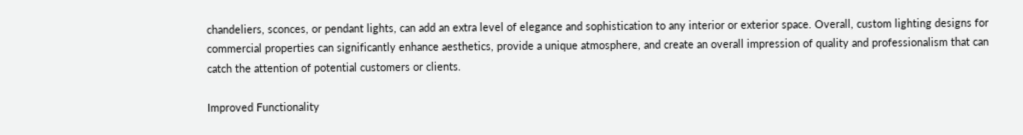chandeliers, sconces, or pendant lights, can add an extra level of elegance and sophistication to any interior or exterior space. Overall, custom lighting designs for commercial properties can significantly enhance aesthetics, provide a unique atmosphere, and create an overall impression of quality and professionalism that can catch the attention of potential customers or clients.

Improved Functionality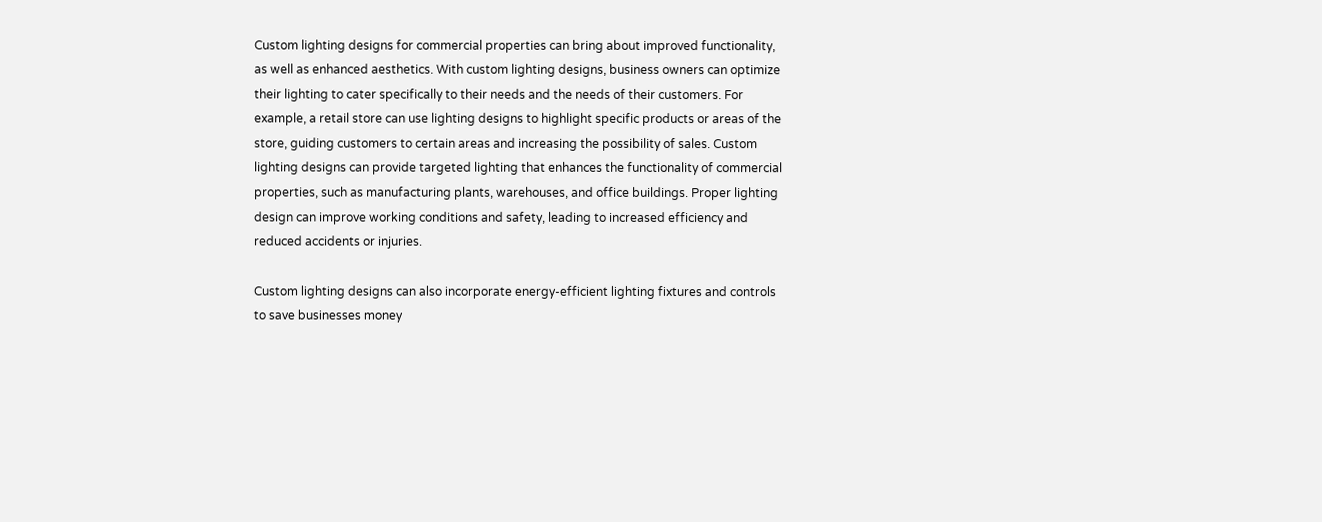Custom lighting designs for commercial properties can bring about improved functionality, as well as enhanced aesthetics. With custom lighting designs, business owners can optimize their lighting to cater specifically to their needs and the needs of their customers. For example, a retail store can use lighting designs to highlight specific products or areas of the store, guiding customers to certain areas and increasing the possibility of sales. Custom lighting designs can provide targeted lighting that enhances the functionality of commercial properties, such as manufacturing plants, warehouses, and office buildings. Proper lighting design can improve working conditions and safety, leading to increased efficiency and reduced accidents or injuries.

Custom lighting designs can also incorporate energy-efficient lighting fixtures and controls to save businesses money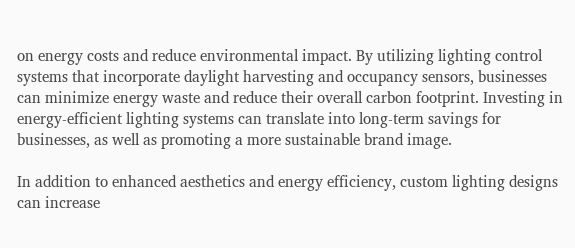on energy costs and reduce environmental impact. By utilizing lighting control systems that incorporate daylight harvesting and occupancy sensors, businesses can minimize energy waste and reduce their overall carbon footprint. Investing in energy-efficient lighting systems can translate into long-term savings for businesses, as well as promoting a more sustainable brand image.

In addition to enhanced aesthetics and energy efficiency, custom lighting designs can increase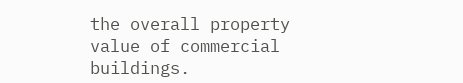the overall property value of commercial buildings.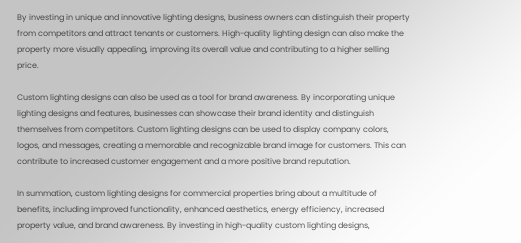By investing in unique and innovative lighting designs, business owners can distinguish their property from competitors and attract tenants or customers. High-quality lighting design can also make the property more visually appealing, improving its overall value and contributing to a higher selling price.

Custom lighting designs can also be used as a tool for brand awareness. By incorporating unique lighting designs and features, businesses can showcase their brand identity and distinguish themselves from competitors. Custom lighting designs can be used to display company colors, logos, and messages, creating a memorable and recognizable brand image for customers. This can contribute to increased customer engagement and a more positive brand reputation.

In summation, custom lighting designs for commercial properties bring about a multitude of benefits, including improved functionality, enhanced aesthetics, energy efficiency, increased property value, and brand awareness. By investing in high-quality custom lighting designs,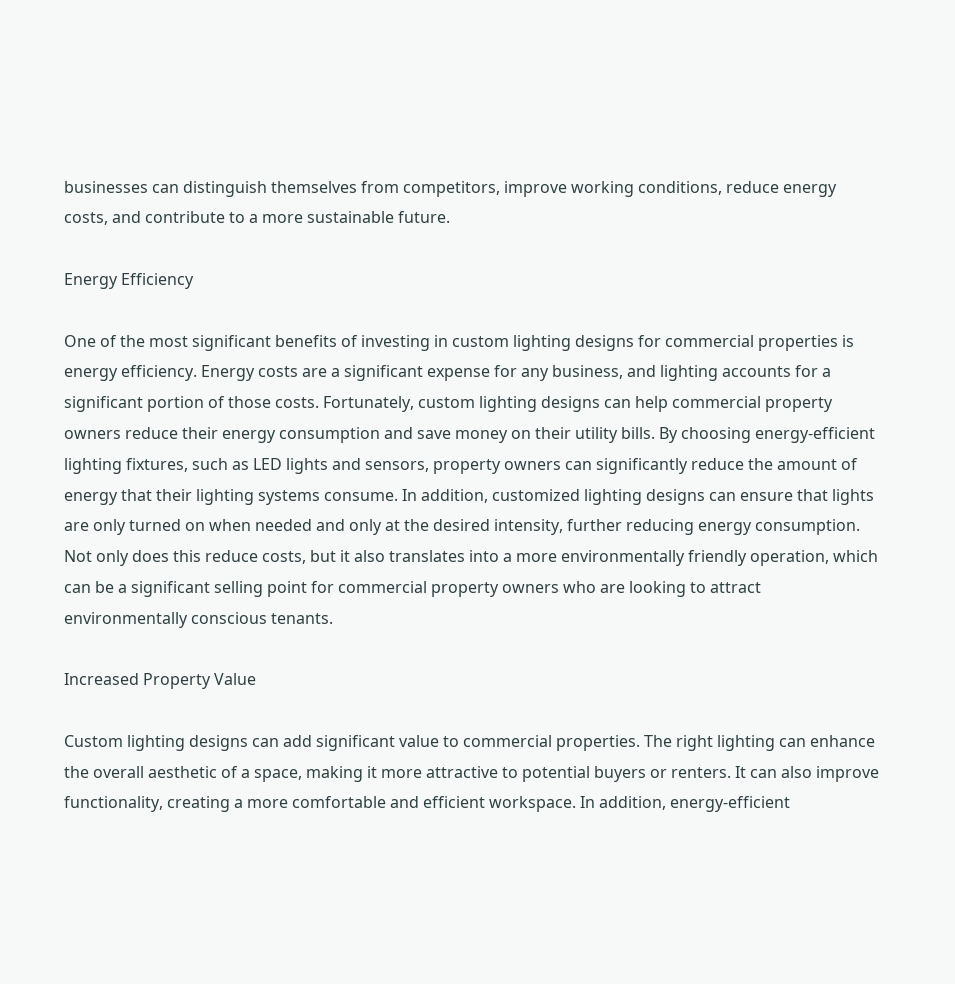businesses can distinguish themselves from competitors, improve working conditions, reduce energy costs, and contribute to a more sustainable future.

Energy Efficiency

One of the most significant benefits of investing in custom lighting designs for commercial properties is energy efficiency. Energy costs are a significant expense for any business, and lighting accounts for a significant portion of those costs. Fortunately, custom lighting designs can help commercial property owners reduce their energy consumption and save money on their utility bills. By choosing energy-efficient lighting fixtures, such as LED lights and sensors, property owners can significantly reduce the amount of energy that their lighting systems consume. In addition, customized lighting designs can ensure that lights are only turned on when needed and only at the desired intensity, further reducing energy consumption. Not only does this reduce costs, but it also translates into a more environmentally friendly operation, which can be a significant selling point for commercial property owners who are looking to attract environmentally conscious tenants.

Increased Property Value

Custom lighting designs can add significant value to commercial properties. The right lighting can enhance the overall aesthetic of a space, making it more attractive to potential buyers or renters. It can also improve functionality, creating a more comfortable and efficient workspace. In addition, energy-efficient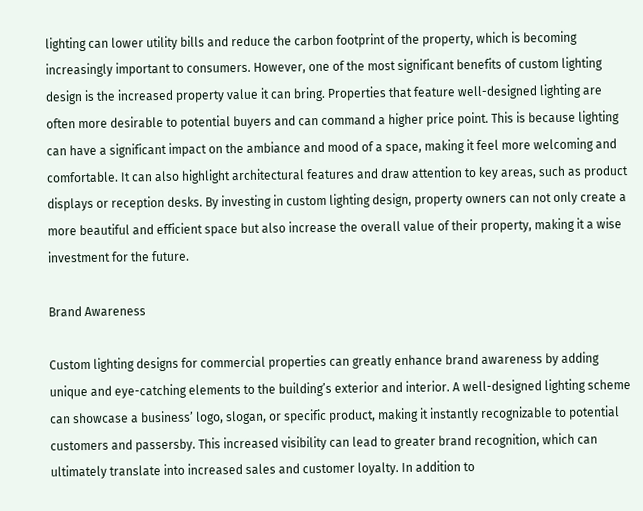lighting can lower utility bills and reduce the carbon footprint of the property, which is becoming increasingly important to consumers. However, one of the most significant benefits of custom lighting design is the increased property value it can bring. Properties that feature well-designed lighting are often more desirable to potential buyers and can command a higher price point. This is because lighting can have a significant impact on the ambiance and mood of a space, making it feel more welcoming and comfortable. It can also highlight architectural features and draw attention to key areas, such as product displays or reception desks. By investing in custom lighting design, property owners can not only create a more beautiful and efficient space but also increase the overall value of their property, making it a wise investment for the future.

Brand Awareness

Custom lighting designs for commercial properties can greatly enhance brand awareness by adding unique and eye-catching elements to the building’s exterior and interior. A well-designed lighting scheme can showcase a business’ logo, slogan, or specific product, making it instantly recognizable to potential customers and passersby. This increased visibility can lead to greater brand recognition, which can ultimately translate into increased sales and customer loyalty. In addition to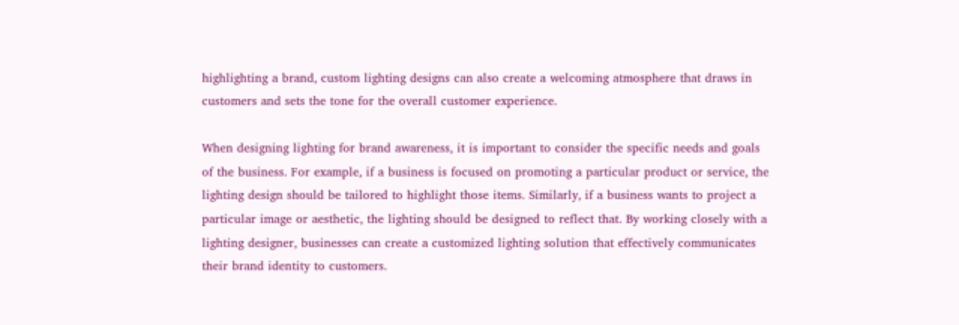highlighting a brand, custom lighting designs can also create a welcoming atmosphere that draws in customers and sets the tone for the overall customer experience.

When designing lighting for brand awareness, it is important to consider the specific needs and goals of the business. For example, if a business is focused on promoting a particular product or service, the lighting design should be tailored to highlight those items. Similarly, if a business wants to project a particular image or aesthetic, the lighting should be designed to reflect that. By working closely with a lighting designer, businesses can create a customized lighting solution that effectively communicates their brand identity to customers.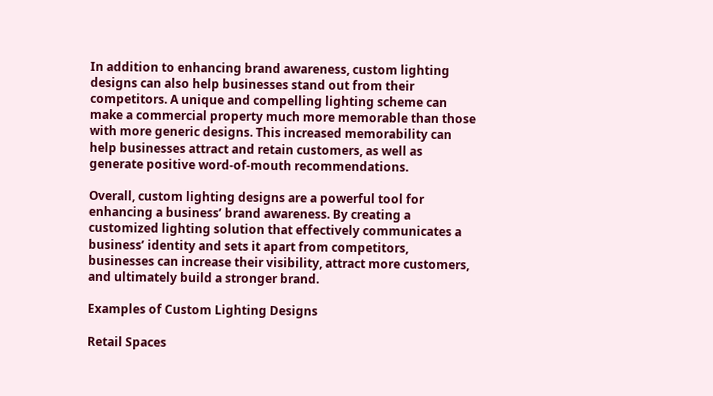In addition to enhancing brand awareness, custom lighting designs can also help businesses stand out from their competitors. A unique and compelling lighting scheme can make a commercial property much more memorable than those with more generic designs. This increased memorability can help businesses attract and retain customers, as well as generate positive word-of-mouth recommendations.

Overall, custom lighting designs are a powerful tool for enhancing a business’ brand awareness. By creating a customized lighting solution that effectively communicates a business’ identity and sets it apart from competitors, businesses can increase their visibility, attract more customers, and ultimately build a stronger brand.

Examples of Custom Lighting Designs

Retail Spaces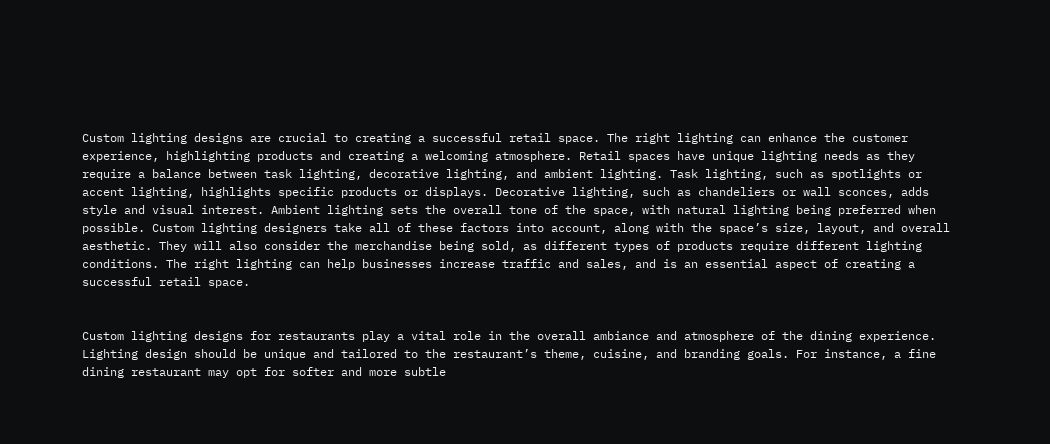Custom lighting designs are crucial to creating a successful retail space. The right lighting can enhance the customer experience, highlighting products and creating a welcoming atmosphere. Retail spaces have unique lighting needs as they require a balance between task lighting, decorative lighting, and ambient lighting. Task lighting, such as spotlights or accent lighting, highlights specific products or displays. Decorative lighting, such as chandeliers or wall sconces, adds style and visual interest. Ambient lighting sets the overall tone of the space, with natural lighting being preferred when possible. Custom lighting designers take all of these factors into account, along with the space’s size, layout, and overall aesthetic. They will also consider the merchandise being sold, as different types of products require different lighting conditions. The right lighting can help businesses increase traffic and sales, and is an essential aspect of creating a successful retail space.


Custom lighting designs for restaurants play a vital role in the overall ambiance and atmosphere of the dining experience. Lighting design should be unique and tailored to the restaurant’s theme, cuisine, and branding goals. For instance, a fine dining restaurant may opt for softer and more subtle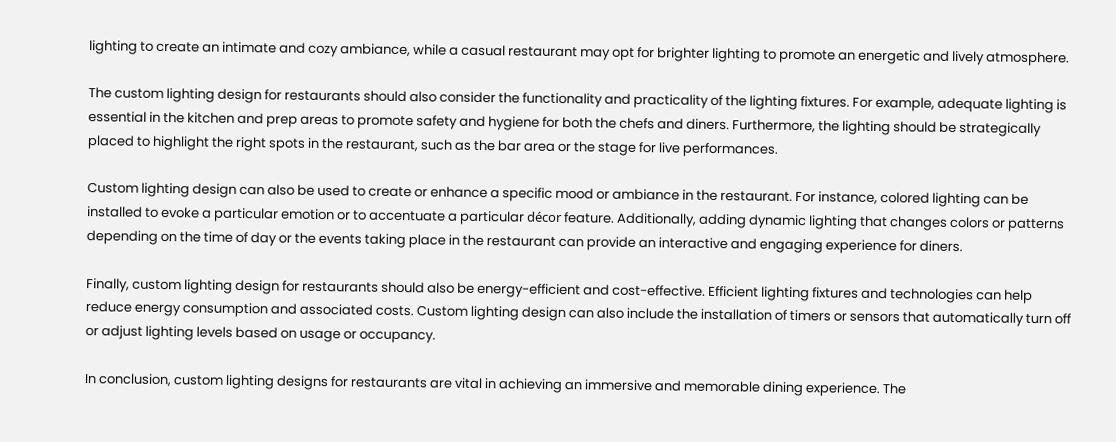lighting to create an intimate and cozy ambiance, while a casual restaurant may opt for brighter lighting to promote an energetic and lively atmosphere.

The custom lighting design for restaurants should also consider the functionality and practicality of the lighting fixtures. For example, adequate lighting is essential in the kitchen and prep areas to promote safety and hygiene for both the chefs and diners. Furthermore, the lighting should be strategically placed to highlight the right spots in the restaurant, such as the bar area or the stage for live performances.

Custom lighting design can also be used to create or enhance a specific mood or ambiance in the restaurant. For instance, colored lighting can be installed to evoke a particular emotion or to accentuate a particular décor feature. Additionally, adding dynamic lighting that changes colors or patterns depending on the time of day or the events taking place in the restaurant can provide an interactive and engaging experience for diners.

Finally, custom lighting design for restaurants should also be energy-efficient and cost-effective. Efficient lighting fixtures and technologies can help reduce energy consumption and associated costs. Custom lighting design can also include the installation of timers or sensors that automatically turn off or adjust lighting levels based on usage or occupancy.

In conclusion, custom lighting designs for restaurants are vital in achieving an immersive and memorable dining experience. The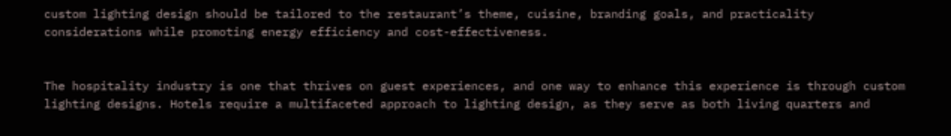custom lighting design should be tailored to the restaurant’s theme, cuisine, branding goals, and practicality considerations while promoting energy efficiency and cost-effectiveness.


The hospitality industry is one that thrives on guest experiences, and one way to enhance this experience is through custom lighting designs. Hotels require a multifaceted approach to lighting design, as they serve as both living quarters and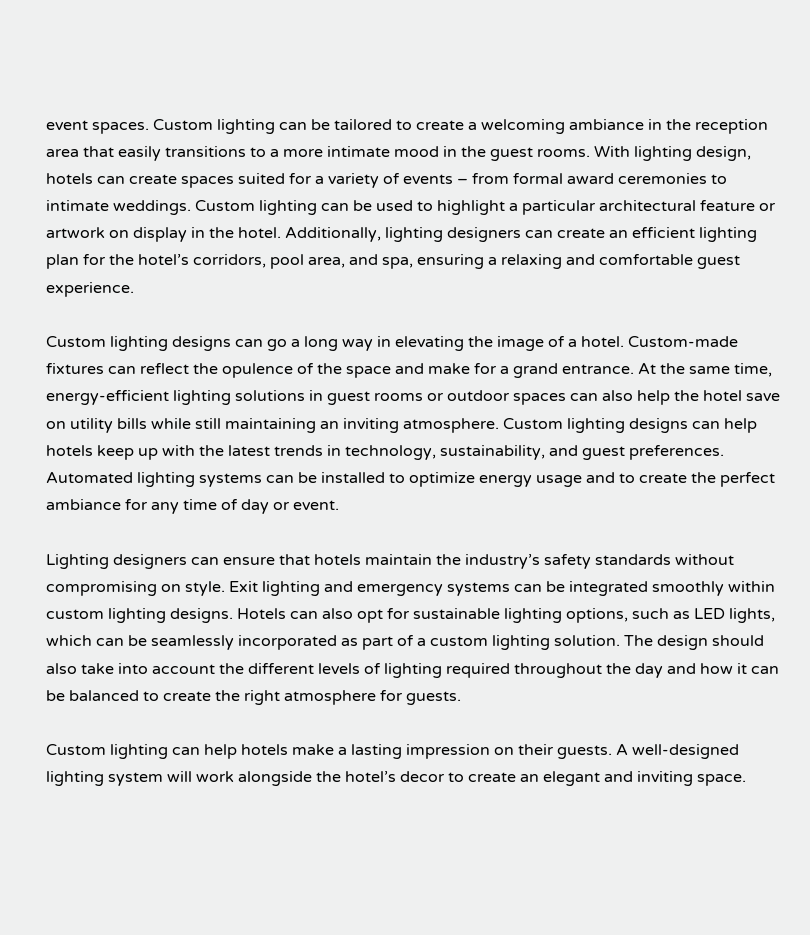event spaces. Custom lighting can be tailored to create a welcoming ambiance in the reception area that easily transitions to a more intimate mood in the guest rooms. With lighting design, hotels can create spaces suited for a variety of events – from formal award ceremonies to intimate weddings. Custom lighting can be used to highlight a particular architectural feature or artwork on display in the hotel. Additionally, lighting designers can create an efficient lighting plan for the hotel’s corridors, pool area, and spa, ensuring a relaxing and comfortable guest experience.

Custom lighting designs can go a long way in elevating the image of a hotel. Custom-made fixtures can reflect the opulence of the space and make for a grand entrance. At the same time, energy-efficient lighting solutions in guest rooms or outdoor spaces can also help the hotel save on utility bills while still maintaining an inviting atmosphere. Custom lighting designs can help hotels keep up with the latest trends in technology, sustainability, and guest preferences. Automated lighting systems can be installed to optimize energy usage and to create the perfect ambiance for any time of day or event.

Lighting designers can ensure that hotels maintain the industry’s safety standards without compromising on style. Exit lighting and emergency systems can be integrated smoothly within custom lighting designs. Hotels can also opt for sustainable lighting options, such as LED lights, which can be seamlessly incorporated as part of a custom lighting solution. The design should also take into account the different levels of lighting required throughout the day and how it can be balanced to create the right atmosphere for guests.

Custom lighting can help hotels make a lasting impression on their guests. A well-designed lighting system will work alongside the hotel’s decor to create an elegant and inviting space.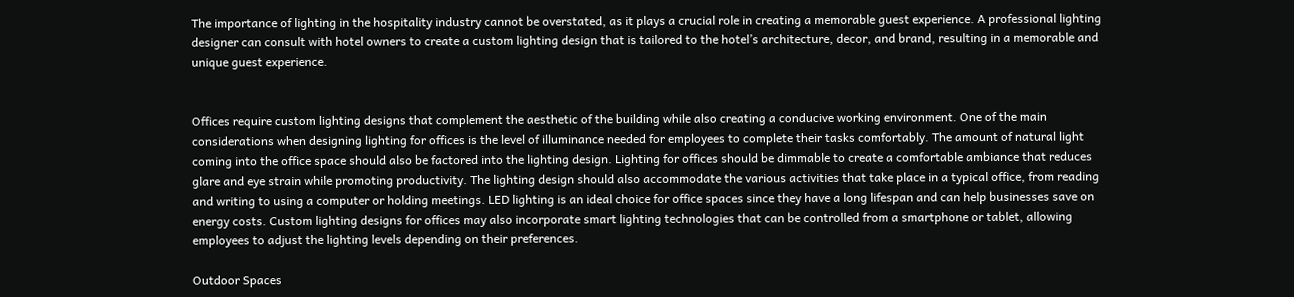The importance of lighting in the hospitality industry cannot be overstated, as it plays a crucial role in creating a memorable guest experience. A professional lighting designer can consult with hotel owners to create a custom lighting design that is tailored to the hotel’s architecture, decor, and brand, resulting in a memorable and unique guest experience.


Offices require custom lighting designs that complement the aesthetic of the building while also creating a conducive working environment. One of the main considerations when designing lighting for offices is the level of illuminance needed for employees to complete their tasks comfortably. The amount of natural light coming into the office space should also be factored into the lighting design. Lighting for offices should be dimmable to create a comfortable ambiance that reduces glare and eye strain while promoting productivity. The lighting design should also accommodate the various activities that take place in a typical office, from reading and writing to using a computer or holding meetings. LED lighting is an ideal choice for office spaces since they have a long lifespan and can help businesses save on energy costs. Custom lighting designs for offices may also incorporate smart lighting technologies that can be controlled from a smartphone or tablet, allowing employees to adjust the lighting levels depending on their preferences.

Outdoor Spaces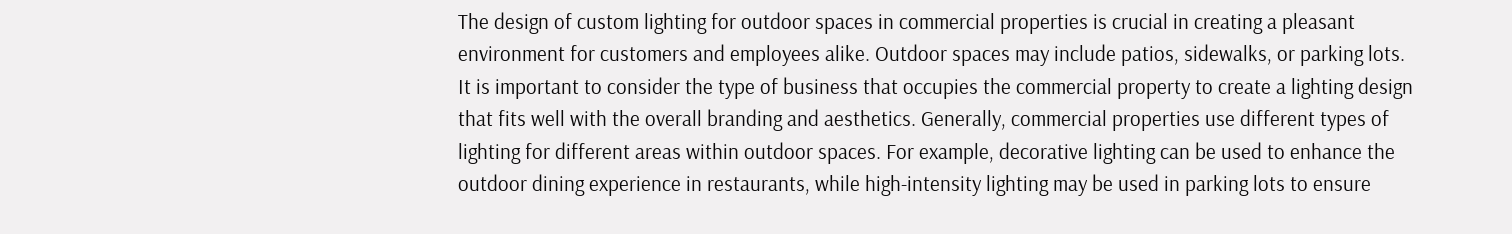The design of custom lighting for outdoor spaces in commercial properties is crucial in creating a pleasant environment for customers and employees alike. Outdoor spaces may include patios, sidewalks, or parking lots. It is important to consider the type of business that occupies the commercial property to create a lighting design that fits well with the overall branding and aesthetics. Generally, commercial properties use different types of lighting for different areas within outdoor spaces. For example, decorative lighting can be used to enhance the outdoor dining experience in restaurants, while high-intensity lighting may be used in parking lots to ensure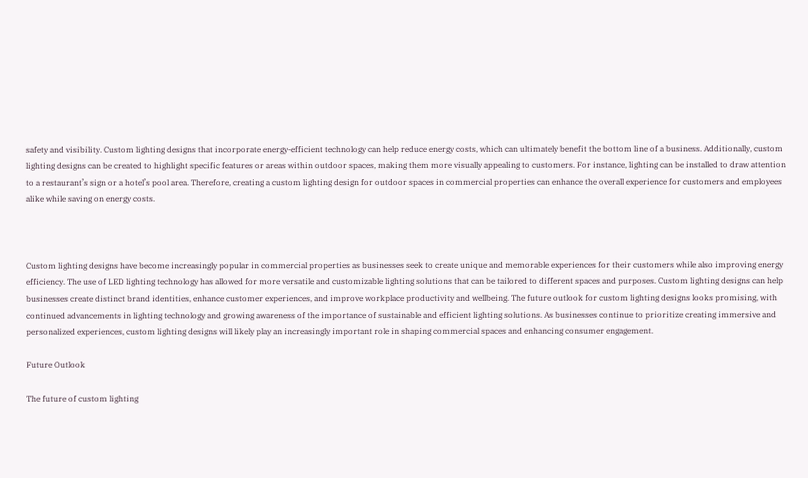safety and visibility. Custom lighting designs that incorporate energy-efficient technology can help reduce energy costs, which can ultimately benefit the bottom line of a business. Additionally, custom lighting designs can be created to highlight specific features or areas within outdoor spaces, making them more visually appealing to customers. For instance, lighting can be installed to draw attention to a restaurant’s sign or a hotel’s pool area. Therefore, creating a custom lighting design for outdoor spaces in commercial properties can enhance the overall experience for customers and employees alike while saving on energy costs.



Custom lighting designs have become increasingly popular in commercial properties as businesses seek to create unique and memorable experiences for their customers while also improving energy efficiency. The use of LED lighting technology has allowed for more versatile and customizable lighting solutions that can be tailored to different spaces and purposes. Custom lighting designs can help businesses create distinct brand identities, enhance customer experiences, and improve workplace productivity and wellbeing. The future outlook for custom lighting designs looks promising, with continued advancements in lighting technology and growing awareness of the importance of sustainable and efficient lighting solutions. As businesses continue to prioritize creating immersive and personalized experiences, custom lighting designs will likely play an increasingly important role in shaping commercial spaces and enhancing consumer engagement.

Future Outlook

The future of custom lighting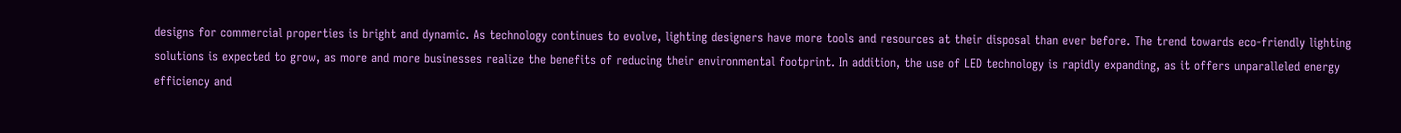designs for commercial properties is bright and dynamic. As technology continues to evolve, lighting designers have more tools and resources at their disposal than ever before. The trend towards eco-friendly lighting solutions is expected to grow, as more and more businesses realize the benefits of reducing their environmental footprint. In addition, the use of LED technology is rapidly expanding, as it offers unparalleled energy efficiency and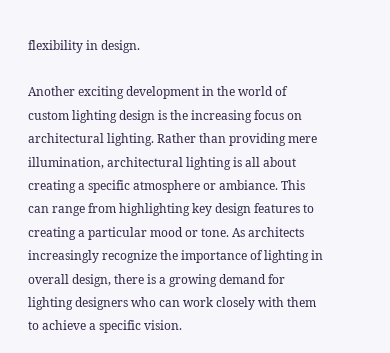flexibility in design.

Another exciting development in the world of custom lighting design is the increasing focus on architectural lighting. Rather than providing mere illumination, architectural lighting is all about creating a specific atmosphere or ambiance. This can range from highlighting key design features to creating a particular mood or tone. As architects increasingly recognize the importance of lighting in overall design, there is a growing demand for lighting designers who can work closely with them to achieve a specific vision.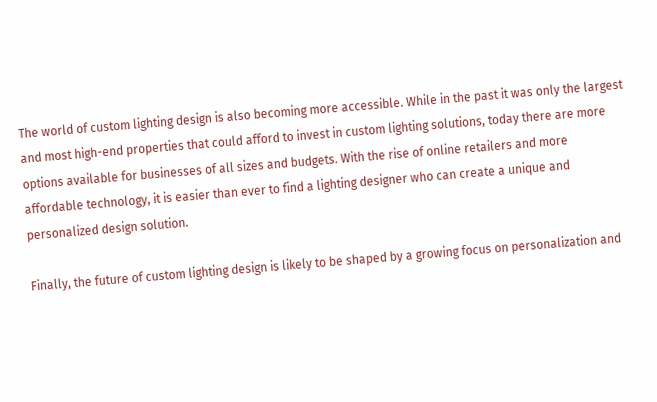The world of custom lighting design is also becoming more accessible. While in the past it was only the largest and most high-end properties that could afford to invest in custom lighting solutions, today there are more options available for businesses of all sizes and budgets. With the rise of online retailers and more affordable technology, it is easier than ever to find a lighting designer who can create a unique and personalized design solution.

Finally, the future of custom lighting design is likely to be shaped by a growing focus on personalization and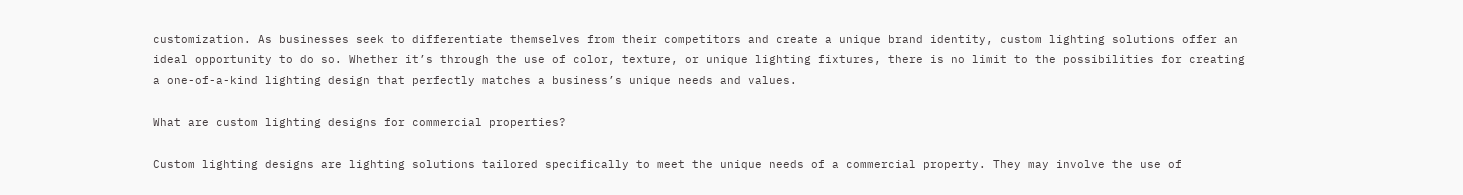customization. As businesses seek to differentiate themselves from their competitors and create a unique brand identity, custom lighting solutions offer an ideal opportunity to do so. Whether it’s through the use of color, texture, or unique lighting fixtures, there is no limit to the possibilities for creating a one-of-a-kind lighting design that perfectly matches a business’s unique needs and values.

What are custom lighting designs for commercial properties?

Custom lighting designs are lighting solutions tailored specifically to meet the unique needs of a commercial property. They may involve the use of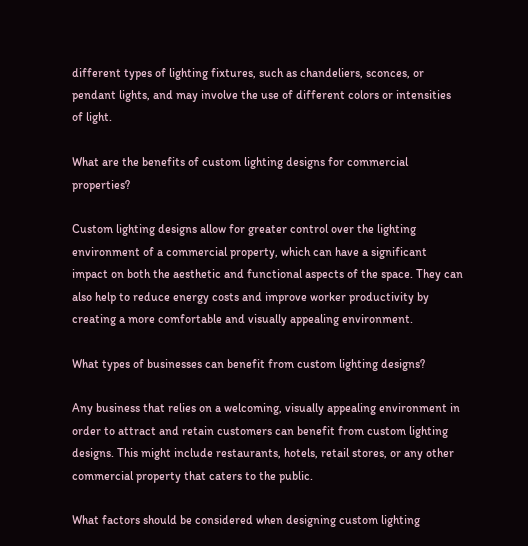different types of lighting fixtures, such as chandeliers, sconces, or pendant lights, and may involve the use of different colors or intensities of light.

What are the benefits of custom lighting designs for commercial properties?

Custom lighting designs allow for greater control over the lighting environment of a commercial property, which can have a significant impact on both the aesthetic and functional aspects of the space. They can also help to reduce energy costs and improve worker productivity by creating a more comfortable and visually appealing environment.

What types of businesses can benefit from custom lighting designs?

Any business that relies on a welcoming, visually appealing environment in order to attract and retain customers can benefit from custom lighting designs. This might include restaurants, hotels, retail stores, or any other commercial property that caters to the public.

What factors should be considered when designing custom lighting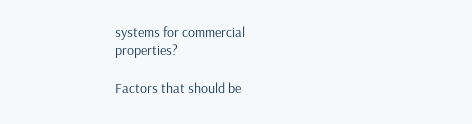systems for commercial properties?

Factors that should be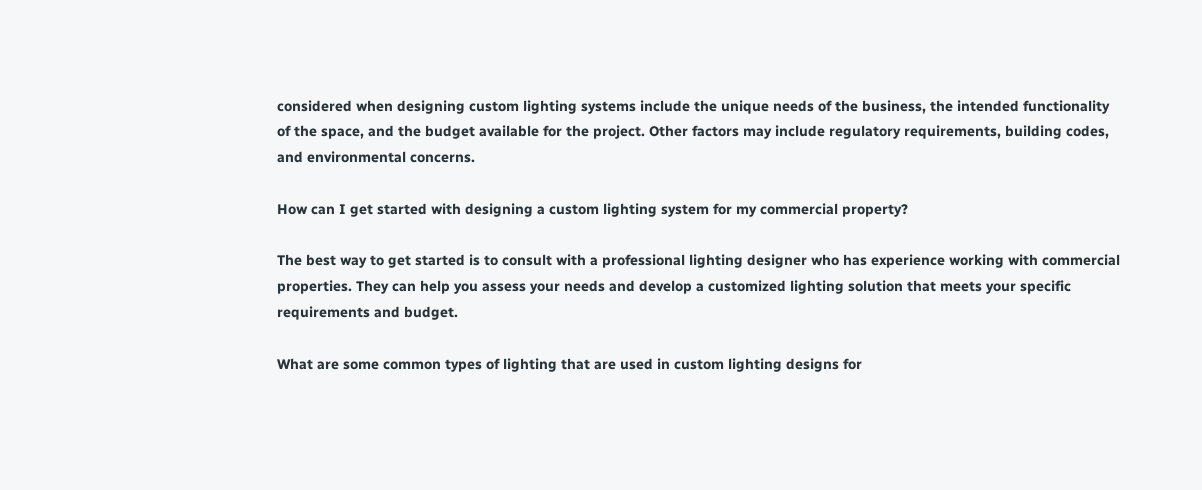considered when designing custom lighting systems include the unique needs of the business, the intended functionality of the space, and the budget available for the project. Other factors may include regulatory requirements, building codes, and environmental concerns.

How can I get started with designing a custom lighting system for my commercial property?

The best way to get started is to consult with a professional lighting designer who has experience working with commercial properties. They can help you assess your needs and develop a customized lighting solution that meets your specific requirements and budget.

What are some common types of lighting that are used in custom lighting designs for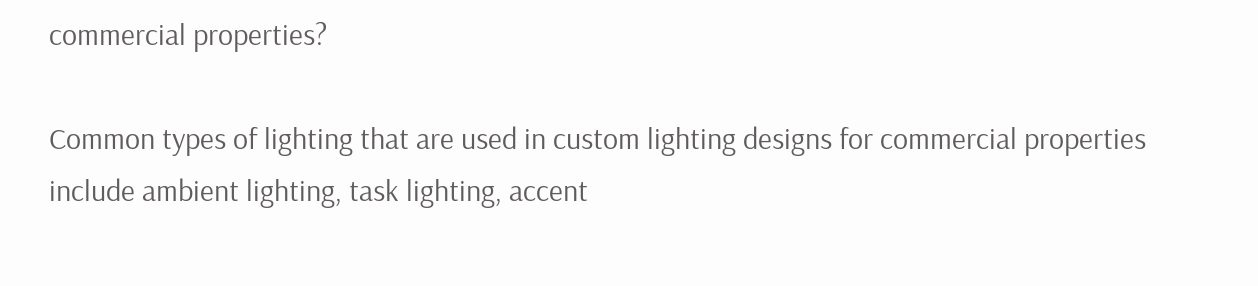commercial properties?

Common types of lighting that are used in custom lighting designs for commercial properties include ambient lighting, task lighting, accent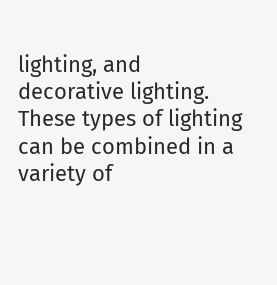lighting, and decorative lighting. These types of lighting can be combined in a variety of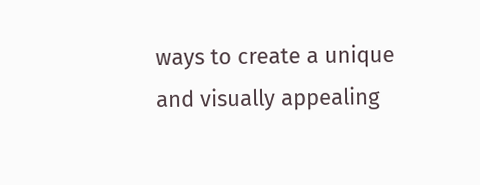ways to create a unique and visually appealing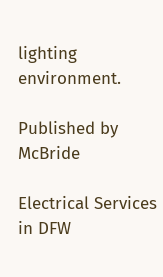lighting environment.

Published by McBride

Electrical Services in DFW